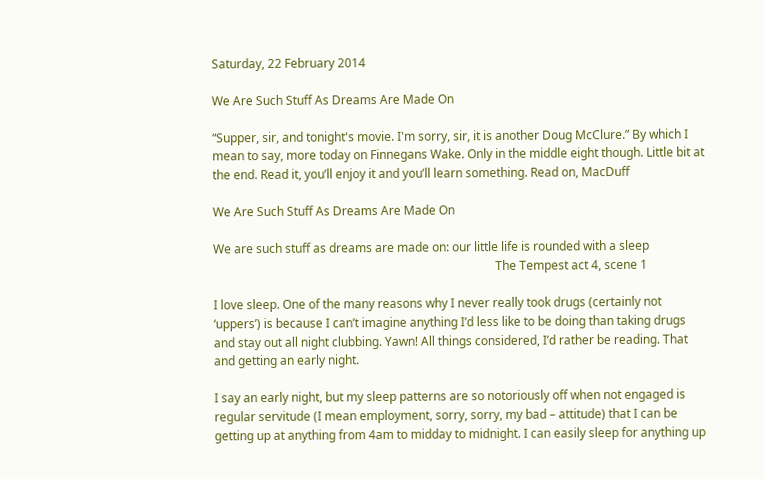Saturday, 22 February 2014

We Are Such Stuff As Dreams Are Made On

“Supper, sir, and tonight's movie. I'm sorry, sir, it is another Doug McClure.” By which I mean to say, more today on Finnegans Wake. Only in the middle eight though. Little bit at the end. Read it, you’ll enjoy it and you’ll learn something. Read on, MacDuff

We Are Such Stuff As Dreams Are Made On

We are such stuff as dreams are made on: our little life is rounded with a sleep
                                                                                              The Tempest act 4, scene 1

I love sleep. One of the many reasons why I never really took drugs (certainly not ‘uppers’) is because I can’t imagine anything I’d less like to be doing than taking drugs and stay out all night clubbing. Yawn! All things considered, I’d rather be reading. That and getting an early night.

I say an early night, but my sleep patterns are so notoriously off when not engaged is regular servitude (I mean employment, sorry, sorry, my bad – attitude) that I can be getting up at anything from 4am to midday to midnight. I can easily sleep for anything up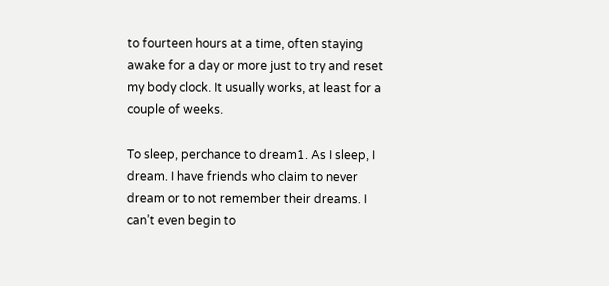to fourteen hours at a time, often staying awake for a day or more just to try and reset my body clock. It usually works, at least for a couple of weeks.

To sleep, perchance to dream1. As I sleep, I dream. I have friends who claim to never dream or to not remember their dreams. I can’t even begin to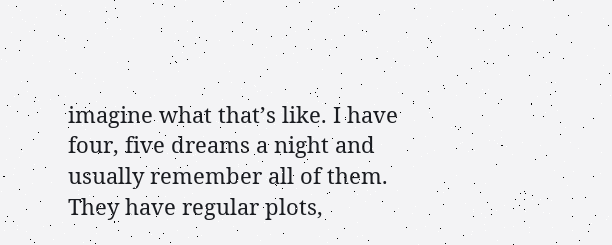imagine what that’s like. I have four, five dreams a night and usually remember all of them. They have regular plots,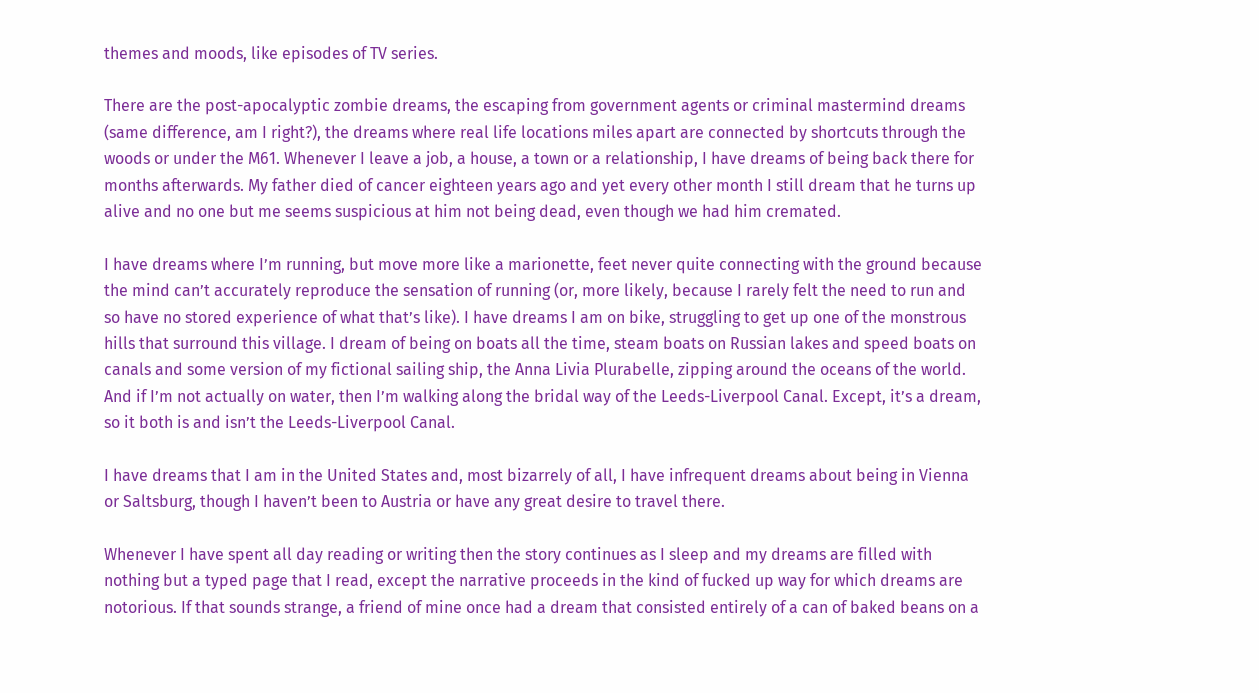themes and moods, like episodes of TV series.

There are the post-apocalyptic zombie dreams, the escaping from government agents or criminal mastermind dreams (same difference, am I right?), the dreams where real life locations miles apart are connected by shortcuts through the woods or under the M61. Whenever I leave a job, a house, a town or a relationship, I have dreams of being back there for months afterwards. My father died of cancer eighteen years ago and yet every other month I still dream that he turns up alive and no one but me seems suspicious at him not being dead, even though we had him cremated.

I have dreams where I’m running, but move more like a marionette, feet never quite connecting with the ground because the mind can’t accurately reproduce the sensation of running (or, more likely, because I rarely felt the need to run and so have no stored experience of what that’s like). I have dreams I am on bike, struggling to get up one of the monstrous hills that surround this village. I dream of being on boats all the time, steam boats on Russian lakes and speed boats on canals and some version of my fictional sailing ship, the Anna Livia Plurabelle, zipping around the oceans of the world. And if I’m not actually on water, then I’m walking along the bridal way of the Leeds-Liverpool Canal. Except, it’s a dream, so it both is and isn’t the Leeds-Liverpool Canal.

I have dreams that I am in the United States and, most bizarrely of all, I have infrequent dreams about being in Vienna or Saltsburg, though I haven’t been to Austria or have any great desire to travel there.

Whenever I have spent all day reading or writing then the story continues as I sleep and my dreams are filled with nothing but a typed page that I read, except the narrative proceeds in the kind of fucked up way for which dreams are notorious. If that sounds strange, a friend of mine once had a dream that consisted entirely of a can of baked beans on a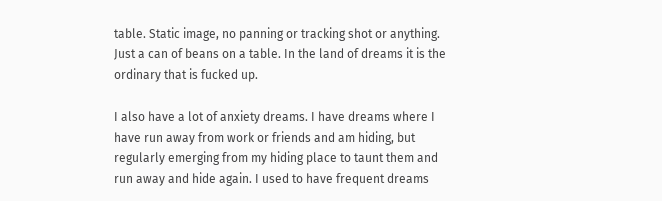table. Static image, no panning or tracking shot or anything. Just a can of beans on a table. In the land of dreams it is the ordinary that is fucked up.

I also have a lot of anxiety dreams. I have dreams where I have run away from work or friends and am hiding, but regularly emerging from my hiding place to taunt them and run away and hide again. I used to have frequent dreams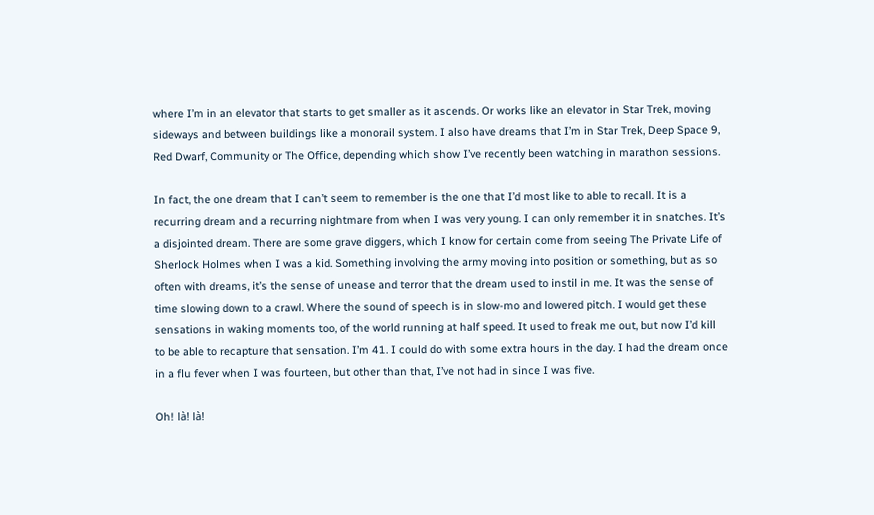where I’m in an elevator that starts to get smaller as it ascends. Or works like an elevator in Star Trek, moving sideways and between buildings like a monorail system. I also have dreams that I’m in Star Trek, Deep Space 9, Red Dwarf, Community or The Office, depending which show I’ve recently been watching in marathon sessions.

In fact, the one dream that I can’t seem to remember is the one that I’d most like to able to recall. It is a recurring dream and a recurring nightmare from when I was very young. I can only remember it in snatches. It’s a disjointed dream. There are some grave diggers, which I know for certain come from seeing The Private Life of Sherlock Holmes when I was a kid. Something involving the army moving into position or something, but as so often with dreams, it’s the sense of unease and terror that the dream used to instil in me. It was the sense of time slowing down to a crawl. Where the sound of speech is in slow-mo and lowered pitch. I would get these sensations in waking moments too, of the world running at half speed. It used to freak me out, but now I’d kill to be able to recapture that sensation. I’m 41. I could do with some extra hours in the day. I had the dream once in a flu fever when I was fourteen, but other than that, I’ve not had in since I was five.

Oh! là! là!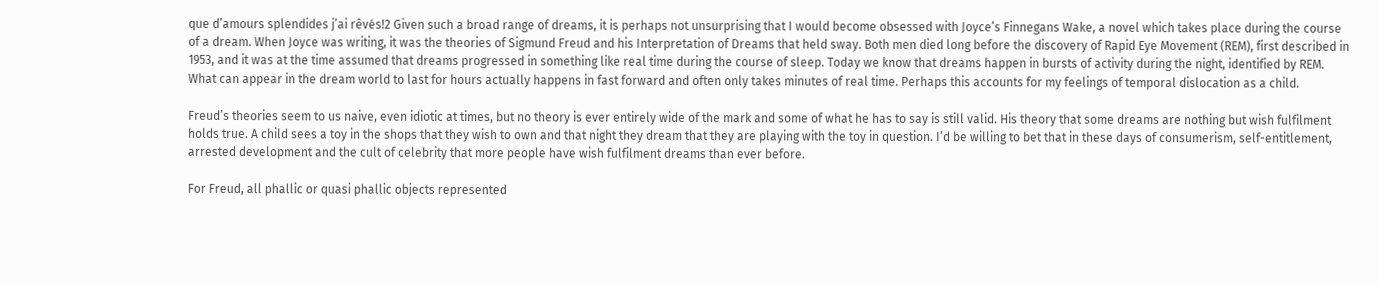que d’amours splendides j’ai rêvés!2 Given such a broad range of dreams, it is perhaps not unsurprising that I would become obsessed with Joyce’s Finnegans Wake, a novel which takes place during the course of a dream. When Joyce was writing, it was the theories of Sigmund Freud and his Interpretation of Dreams that held sway. Both men died long before the discovery of Rapid Eye Movement (REM), first described in 1953, and it was at the time assumed that dreams progressed in something like real time during the course of sleep. Today we know that dreams happen in bursts of activity during the night, identified by REM. What can appear in the dream world to last for hours actually happens in fast forward and often only takes minutes of real time. Perhaps this accounts for my feelings of temporal dislocation as a child.

Freud’s theories seem to us naive, even idiotic at times, but no theory is ever entirely wide of the mark and some of what he has to say is still valid. His theory that some dreams are nothing but wish fulfilment holds true. A child sees a toy in the shops that they wish to own and that night they dream that they are playing with the toy in question. I’d be willing to bet that in these days of consumerism, self-entitlement, arrested development and the cult of celebrity that more people have wish fulfilment dreams than ever before.

For Freud, all phallic or quasi phallic objects represented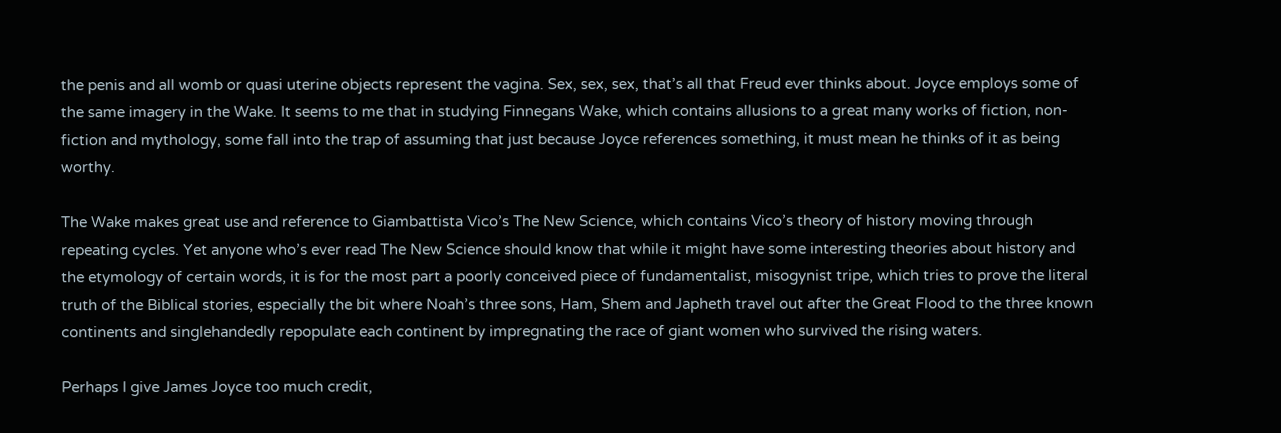the penis and all womb or quasi uterine objects represent the vagina. Sex, sex, sex, that’s all that Freud ever thinks about. Joyce employs some of the same imagery in the Wake. It seems to me that in studying Finnegans Wake, which contains allusions to a great many works of fiction, non-fiction and mythology, some fall into the trap of assuming that just because Joyce references something, it must mean he thinks of it as being worthy.

The Wake makes great use and reference to Giambattista Vico’s The New Science, which contains Vico’s theory of history moving through repeating cycles. Yet anyone who’s ever read The New Science should know that while it might have some interesting theories about history and the etymology of certain words, it is for the most part a poorly conceived piece of fundamentalist, misogynist tripe, which tries to prove the literal truth of the Biblical stories, especially the bit where Noah’s three sons, Ham, Shem and Japheth travel out after the Great Flood to the three known continents and singlehandedly repopulate each continent by impregnating the race of giant women who survived the rising waters.

Perhaps I give James Joyce too much credit,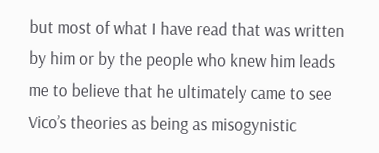but most of what I have read that was written by him or by the people who knew him leads me to believe that he ultimately came to see Vico’s theories as being as misogynistic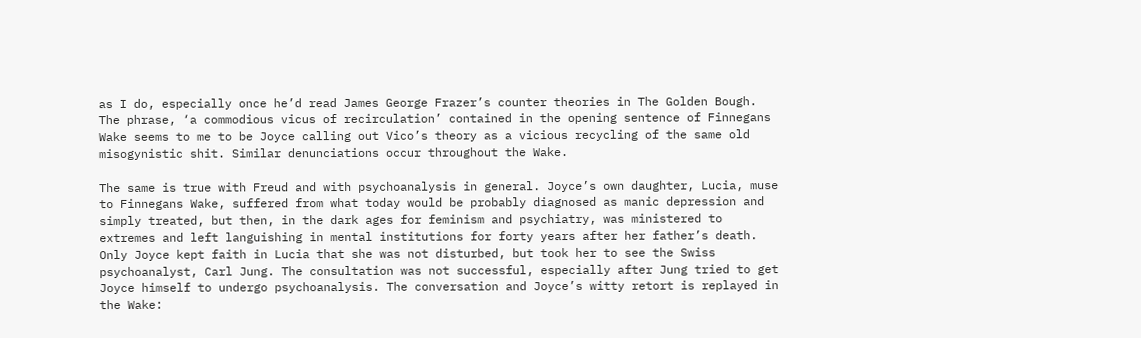as I do, especially once he’d read James George Frazer’s counter theories in The Golden Bough. The phrase, ‘a commodious vicus of recirculation’ contained in the opening sentence of Finnegans Wake seems to me to be Joyce calling out Vico’s theory as a vicious recycling of the same old misogynistic shit. Similar denunciations occur throughout the Wake.

The same is true with Freud and with psychoanalysis in general. Joyce’s own daughter, Lucia, muse to Finnegans Wake, suffered from what today would be probably diagnosed as manic depression and simply treated, but then, in the dark ages for feminism and psychiatry, was ministered to extremes and left languishing in mental institutions for forty years after her father’s death. Only Joyce kept faith in Lucia that she was not disturbed, but took her to see the Swiss psychoanalyst, Carl Jung. The consultation was not successful, especially after Jung tried to get Joyce himself to undergo psychoanalysis. The conversation and Joyce’s witty retort is replayed in the Wake: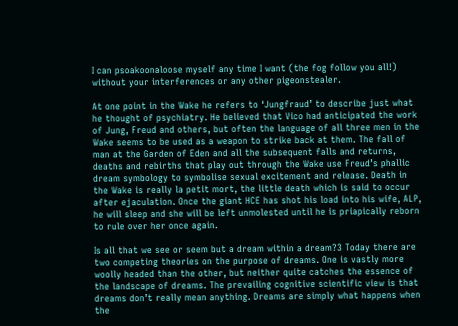I can psoakoonaloose myself any time I want (the fog follow you all!) without your interferences or any other pigeonstealer.

At one point in the Wake he refers to ‘Jungfraud’ to describe just what he thought of psychiatry. He believed that Vico had anticipated the work of Jung, Freud and others, but often the language of all three men in the Wake seems to be used as a weapon to strike back at them. The fall of man at the Garden of Eden and all the subsequent falls and returns, deaths and rebirths that play out through the Wake use Freud’s phallic dream symbology to symbolise sexual excitement and release. Death in the Wake is really la petit mort, the little death which is said to occur after ejaculation. Once the giant HCE has shot his load into his wife, ALP, he will sleep and she will be left unmolested until he is priapically reborn to rule over her once again.

Is all that we see or seem but a dream within a dream?3 Today there are two competing theories on the purpose of dreams. One is vastly more woolly headed than the other, but neither quite catches the essence of the landscape of dreams. The prevailing cognitive scientific view is that dreams don’t really mean anything. Dreams are simply what happens when the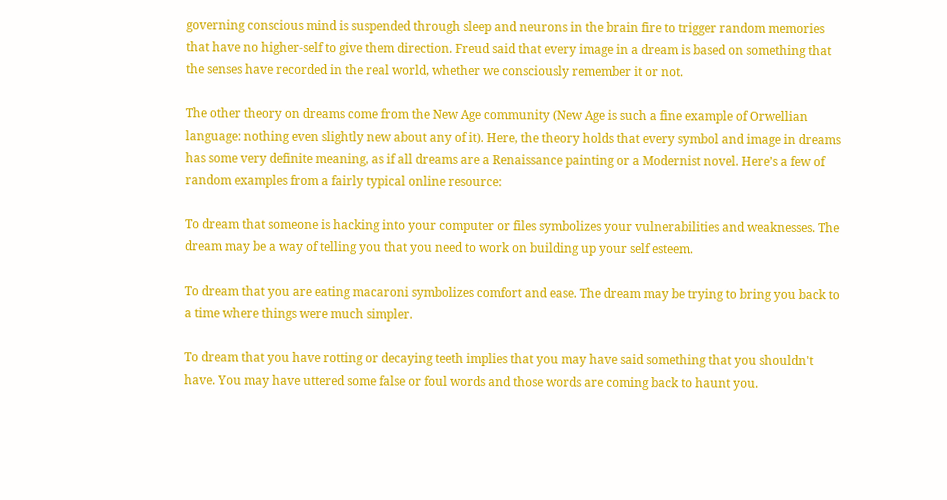governing conscious mind is suspended through sleep and neurons in the brain fire to trigger random memories that have no higher-self to give them direction. Freud said that every image in a dream is based on something that the senses have recorded in the real world, whether we consciously remember it or not.

The other theory on dreams come from the New Age community (New Age is such a fine example of Orwellian language: nothing even slightly new about any of it). Here, the theory holds that every symbol and image in dreams has some very definite meaning, as if all dreams are a Renaissance painting or a Modernist novel. Here’s a few of random examples from a fairly typical online resource:

To dream that someone is hacking into your computer or files symbolizes your vulnerabilities and weaknesses. The dream may be a way of telling you that you need to work on building up your self esteem.

To dream that you are eating macaroni symbolizes comfort and ease. The dream may be trying to bring you back to a time where things were much simpler.

To dream that you have rotting or decaying teeth implies that you may have said something that you shouldn't have. You may have uttered some false or foul words and those words are coming back to haunt you.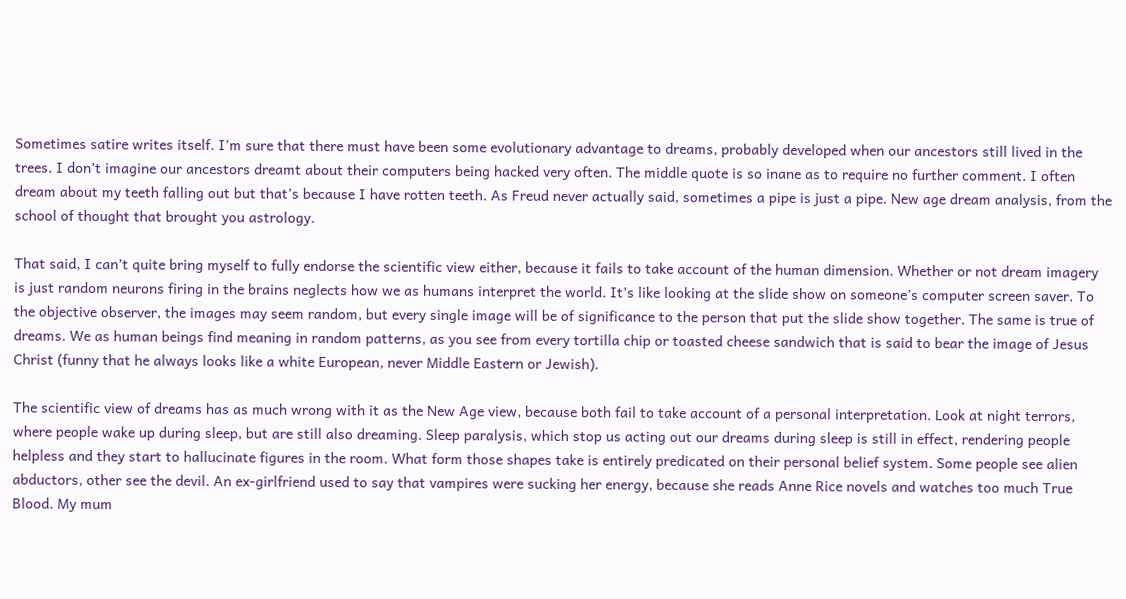Sometimes satire writes itself. I’m sure that there must have been some evolutionary advantage to dreams, probably developed when our ancestors still lived in the trees. I don’t imagine our ancestors dreamt about their computers being hacked very often. The middle quote is so inane as to require no further comment. I often dream about my teeth falling out but that’s because I have rotten teeth. As Freud never actually said, sometimes a pipe is just a pipe. New age dream analysis, from the school of thought that brought you astrology.

That said, I can’t quite bring myself to fully endorse the scientific view either, because it fails to take account of the human dimension. Whether or not dream imagery is just random neurons firing in the brains neglects how we as humans interpret the world. It’s like looking at the slide show on someone’s computer screen saver. To the objective observer, the images may seem random, but every single image will be of significance to the person that put the slide show together. The same is true of dreams. We as human beings find meaning in random patterns, as you see from every tortilla chip or toasted cheese sandwich that is said to bear the image of Jesus Christ (funny that he always looks like a white European, never Middle Eastern or Jewish).

The scientific view of dreams has as much wrong with it as the New Age view, because both fail to take account of a personal interpretation. Look at night terrors, where people wake up during sleep, but are still also dreaming. Sleep paralysis, which stop us acting out our dreams during sleep is still in effect, rendering people helpless and they start to hallucinate figures in the room. What form those shapes take is entirely predicated on their personal belief system. Some people see alien abductors, other see the devil. An ex-girlfriend used to say that vampires were sucking her energy, because she reads Anne Rice novels and watches too much True Blood. My mum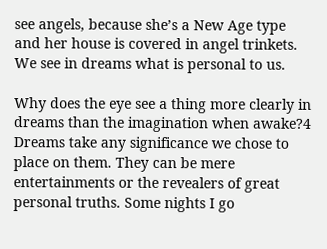see angels, because she’s a New Age type and her house is covered in angel trinkets. We see in dreams what is personal to us.

Why does the eye see a thing more clearly in dreams than the imagination when awake?4 Dreams take any significance we chose to place on them. They can be mere entertainments or the revealers of great personal truths. Some nights I go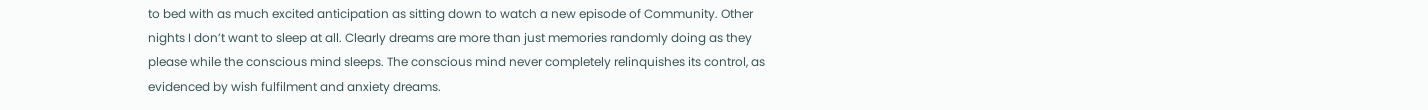to bed with as much excited anticipation as sitting down to watch a new episode of Community. Other nights I don’t want to sleep at all. Clearly dreams are more than just memories randomly doing as they please while the conscious mind sleeps. The conscious mind never completely relinquishes its control, as evidenced by wish fulfilment and anxiety dreams.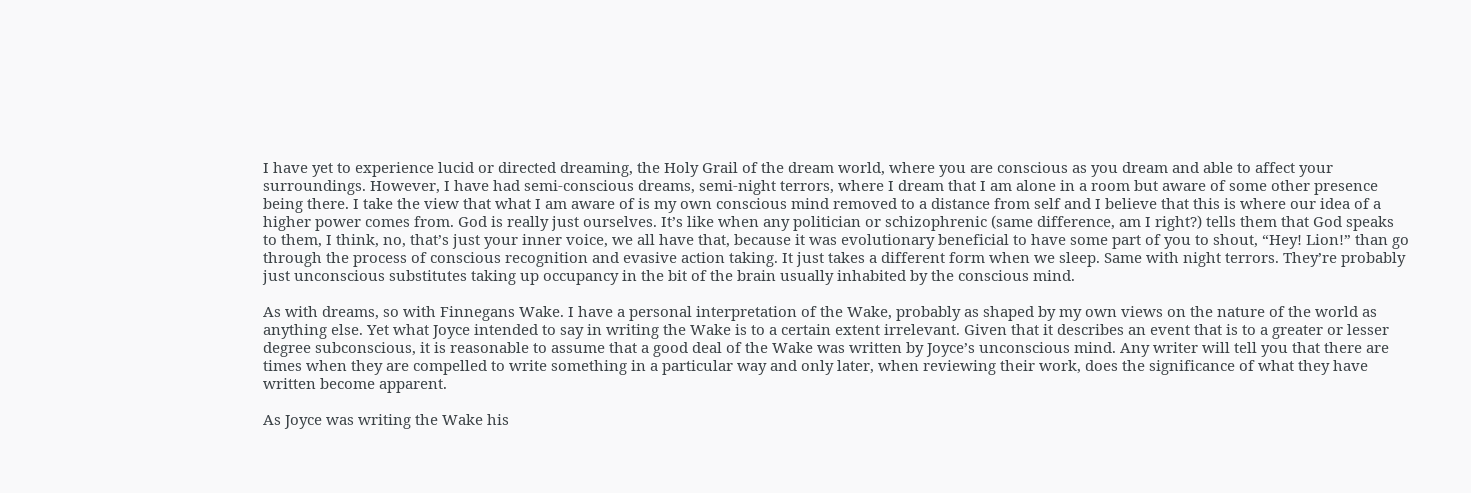I have yet to experience lucid or directed dreaming, the Holy Grail of the dream world, where you are conscious as you dream and able to affect your surroundings. However, I have had semi-conscious dreams, semi-night terrors, where I dream that I am alone in a room but aware of some other presence being there. I take the view that what I am aware of is my own conscious mind removed to a distance from self and I believe that this is where our idea of a higher power comes from. God is really just ourselves. It’s like when any politician or schizophrenic (same difference, am I right?) tells them that God speaks to them, I think, no, that’s just your inner voice, we all have that, because it was evolutionary beneficial to have some part of you to shout, “Hey! Lion!” than go through the process of conscious recognition and evasive action taking. It just takes a different form when we sleep. Same with night terrors. They’re probably just unconscious substitutes taking up occupancy in the bit of the brain usually inhabited by the conscious mind.

As with dreams, so with Finnegans Wake. I have a personal interpretation of the Wake, probably as shaped by my own views on the nature of the world as anything else. Yet what Joyce intended to say in writing the Wake is to a certain extent irrelevant. Given that it describes an event that is to a greater or lesser degree subconscious, it is reasonable to assume that a good deal of the Wake was written by Joyce’s unconscious mind. Any writer will tell you that there are times when they are compelled to write something in a particular way and only later, when reviewing their work, does the significance of what they have written become apparent.

As Joyce was writing the Wake his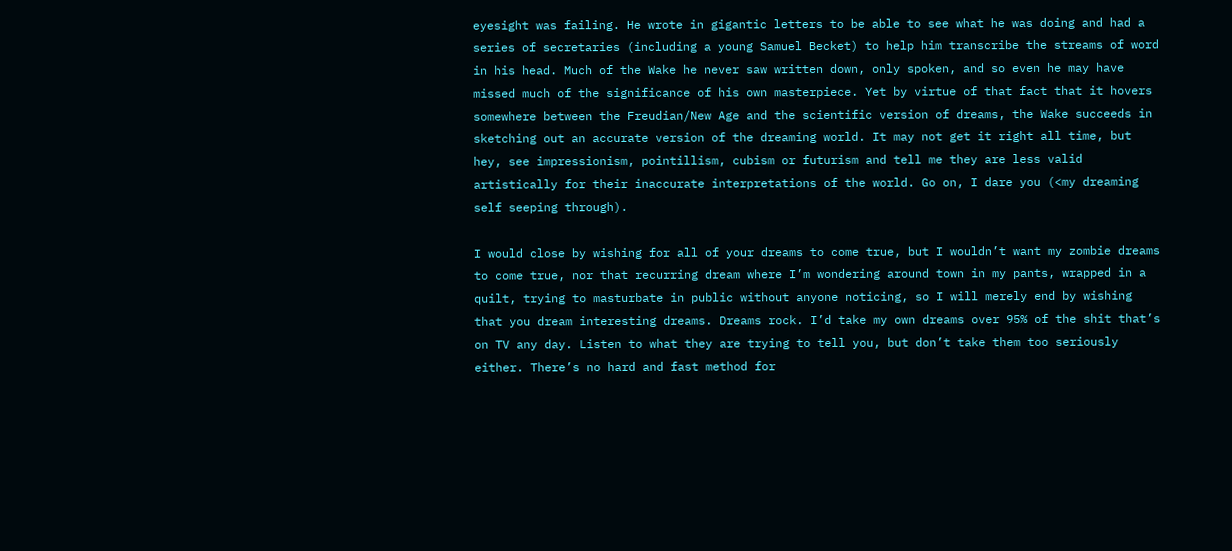eyesight was failing. He wrote in gigantic letters to be able to see what he was doing and had a series of secretaries (including a young Samuel Becket) to help him transcribe the streams of word in his head. Much of the Wake he never saw written down, only spoken, and so even he may have missed much of the significance of his own masterpiece. Yet by virtue of that fact that it hovers somewhere between the Freudian/New Age and the scientific version of dreams, the Wake succeeds in sketching out an accurate version of the dreaming world. It may not get it right all time, but hey, see impressionism, pointillism, cubism or futurism and tell me they are less valid artistically for their inaccurate interpretations of the world. Go on, I dare you (<my dreaming self seeping through).

I would close by wishing for all of your dreams to come true, but I wouldn’t want my zombie dreams to come true, nor that recurring dream where I’m wondering around town in my pants, wrapped in a quilt, trying to masturbate in public without anyone noticing, so I will merely end by wishing that you dream interesting dreams. Dreams rock. I’d take my own dreams over 95% of the shit that’s on TV any day. Listen to what they are trying to tell you, but don’t take them too seriously either. There’s no hard and fast method for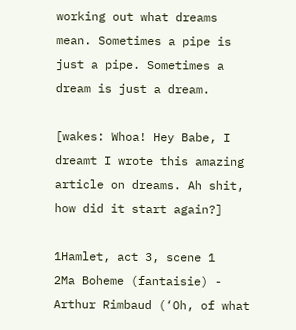working out what dreams mean. Sometimes a pipe is just a pipe. Sometimes a dream is just a dream.

[wakes: Whoa! Hey Babe, I dreamt I wrote this amazing article on dreams. Ah shit, how did it start again?]

1Hamlet, act 3, scene 1
2Ma Boheme (fantaisie) - Arthur Rimbaud (‘Oh, of what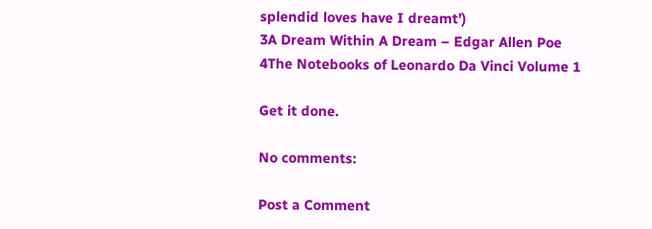splendid loves have I dreamt’)
3A Dream Within A Dream – Edgar Allen Poe
4The Notebooks of Leonardo Da Vinci Volume 1

Get it done.

No comments:

Post a Comment